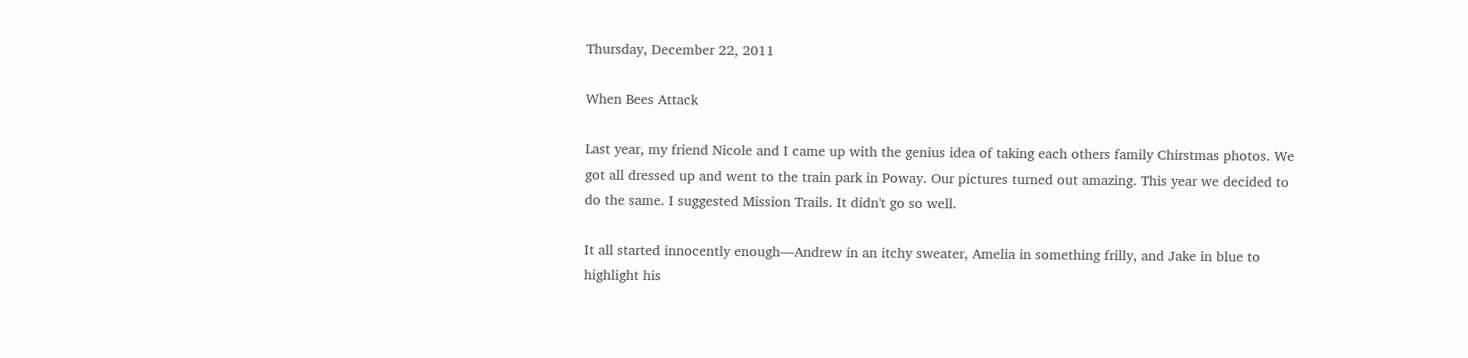Thursday, December 22, 2011

When Bees Attack

Last year, my friend Nicole and I came up with the genius idea of taking each others family Chirstmas photos. We got all dressed up and went to the train park in Poway. Our pictures turned out amazing. This year we decided to do the same. I suggested Mission Trails. It didn't go so well.

It all started innocently enough—Andrew in an itchy sweater, Amelia in something frilly, and Jake in blue to highlight his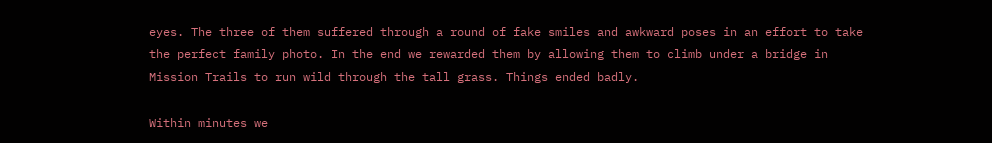eyes. The three of them suffered through a round of fake smiles and awkward poses in an effort to take the perfect family photo. In the end we rewarded them by allowing them to climb under a bridge in Mission Trails to run wild through the tall grass. Things ended badly.

Within minutes we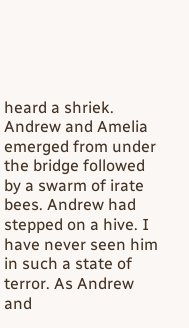heard a shriek. Andrew and Amelia emerged from under the bridge followed by a swarm of irate bees. Andrew had stepped on a hive. I have never seen him in such a state of terror. As Andrew and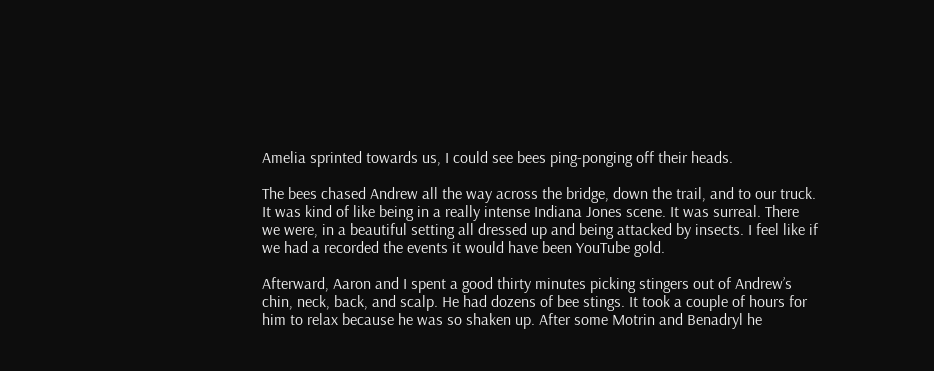Amelia sprinted towards us, I could see bees ping-ponging off their heads.

The bees chased Andrew all the way across the bridge, down the trail, and to our truck. It was kind of like being in a really intense Indiana Jones scene. It was surreal. There we were, in a beautiful setting all dressed up and being attacked by insects. I feel like if we had a recorded the events it would have been YouTube gold.

Afterward, Aaron and I spent a good thirty minutes picking stingers out of Andrew’s chin, neck, back, and scalp. He had dozens of bee stings. It took a couple of hours for him to relax because he was so shaken up. After some Motrin and Benadryl he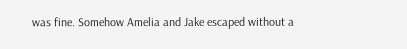was fine. Somehow Amelia and Jake escaped without a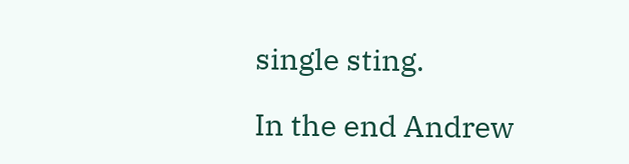single sting.

In the end Andrew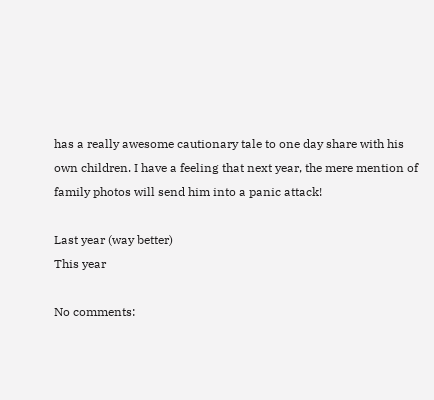has a really awesome cautionary tale to one day share with his own children. I have a feeling that next year, the mere mention of family photos will send him into a panic attack!

Last year (way better)
This year

No comments: